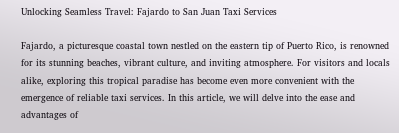Unlocking Seamless Travel: Fajardo to San Juan Taxi Services

Fajardo, a picturesque coastal town nestled on the eastern tip of Puerto Rico, is renowned for its stunning beaches, vibrant culture, and inviting atmosphere. For visitors and locals alike, exploring this tropical paradise has become even more convenient with the emergence of reliable taxi services. In this article, we will delve into the ease and advantages of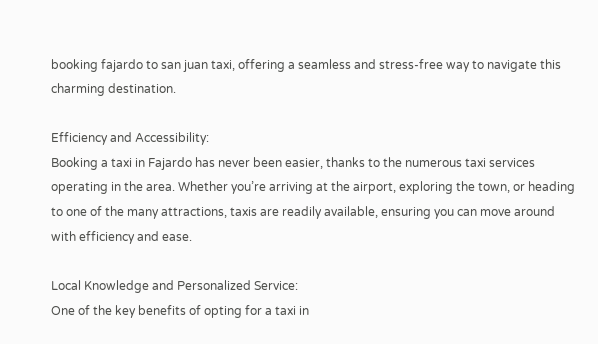booking fajardo to san juan taxi, offering a seamless and stress-free way to navigate this charming destination.

Efficiency and Accessibility:
Booking a taxi in Fajardo has never been easier, thanks to the numerous taxi services operating in the area. Whether you’re arriving at the airport, exploring the town, or heading to one of the many attractions, taxis are readily available, ensuring you can move around with efficiency and ease.

Local Knowledge and Personalized Service:
One of the key benefits of opting for a taxi in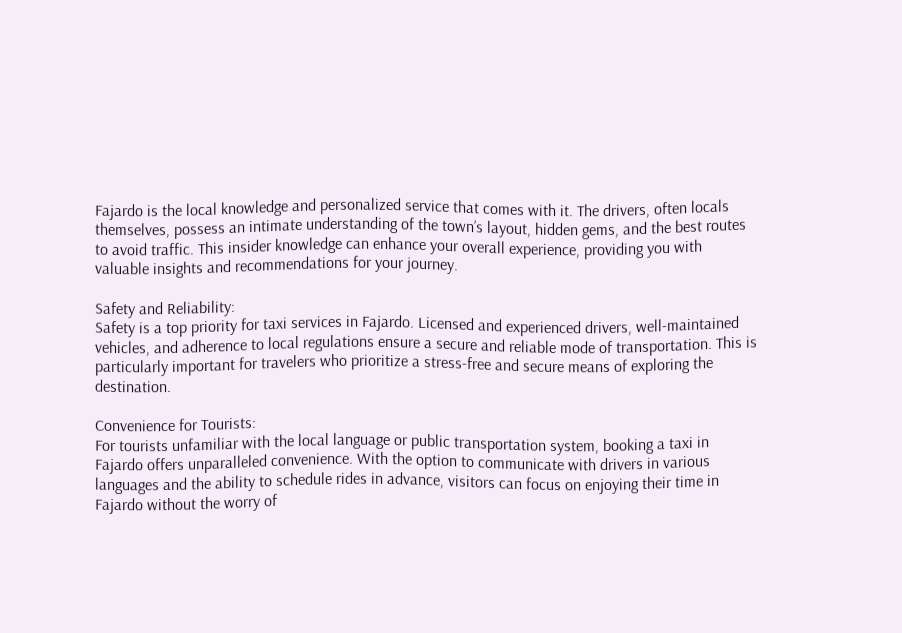Fajardo is the local knowledge and personalized service that comes with it. The drivers, often locals themselves, possess an intimate understanding of the town’s layout, hidden gems, and the best routes to avoid traffic. This insider knowledge can enhance your overall experience, providing you with valuable insights and recommendations for your journey.

Safety and Reliability:
Safety is a top priority for taxi services in Fajardo. Licensed and experienced drivers, well-maintained vehicles, and adherence to local regulations ensure a secure and reliable mode of transportation. This is particularly important for travelers who prioritize a stress-free and secure means of exploring the destination.

Convenience for Tourists:
For tourists unfamiliar with the local language or public transportation system, booking a taxi in Fajardo offers unparalleled convenience. With the option to communicate with drivers in various languages and the ability to schedule rides in advance, visitors can focus on enjoying their time in Fajardo without the worry of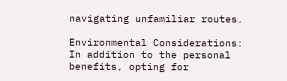navigating unfamiliar routes.

Environmental Considerations:
In addition to the personal benefits, opting for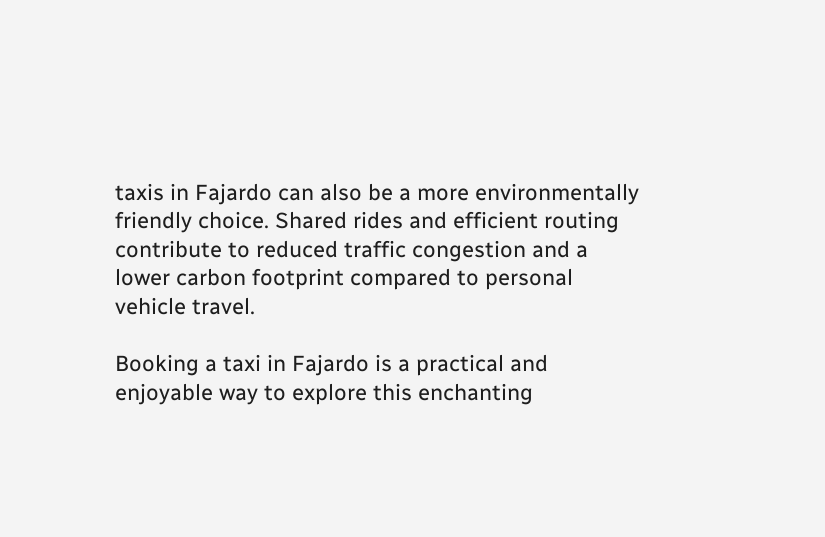taxis in Fajardo can also be a more environmentally friendly choice. Shared rides and efficient routing contribute to reduced traffic congestion and a lower carbon footprint compared to personal vehicle travel.

Booking a taxi in Fajardo is a practical and enjoyable way to explore this enchanting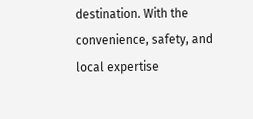destination. With the convenience, safety, and local expertise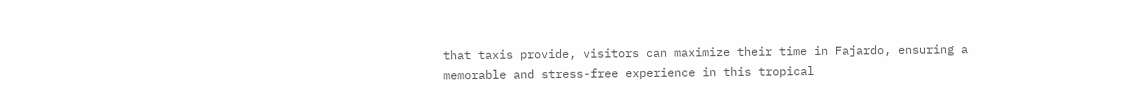that taxis provide, visitors can maximize their time in Fajardo, ensuring a memorable and stress-free experience in this tropical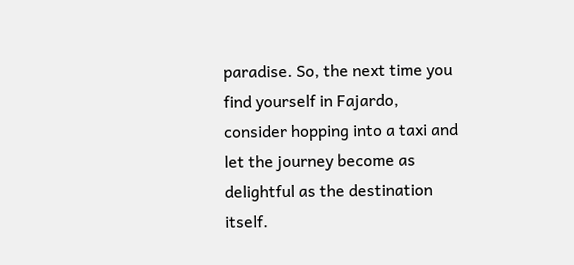paradise. So, the next time you find yourself in Fajardo, consider hopping into a taxi and let the journey become as delightful as the destination itself.